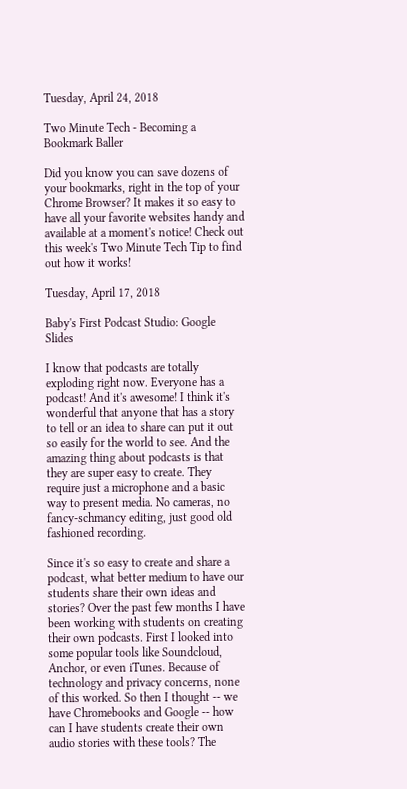Tuesday, April 24, 2018

Two Minute Tech - Becoming a Bookmark Baller

Did you know you can save dozens of your bookmarks, right in the top of your Chrome Browser? It makes it so easy to have all your favorite websites handy and available at a moment's notice! Check out this week's Two Minute Tech Tip to find out how it works!

Tuesday, April 17, 2018

Baby's First Podcast Studio: Google Slides

I know that podcasts are totally exploding right now. Everyone has a podcast! And it's awesome! I think it's wonderful that anyone that has a story to tell or an idea to share can put it out so easily for the world to see. And the amazing thing about podcasts is that they are super easy to create. They require just a microphone and a basic way to present media. No cameras, no fancy-schmancy editing, just good old fashioned recording.

Since it's so easy to create and share a podcast, what better medium to have our students share their own ideas and stories? Over the past few months I have been working with students on creating their own podcasts. First I looked into some popular tools like Soundcloud, Anchor, or even iTunes. Because of technology and privacy concerns, none of this worked. So then I thought -- we have Chromebooks and Google -- how can I have students create their own audio stories with these tools? The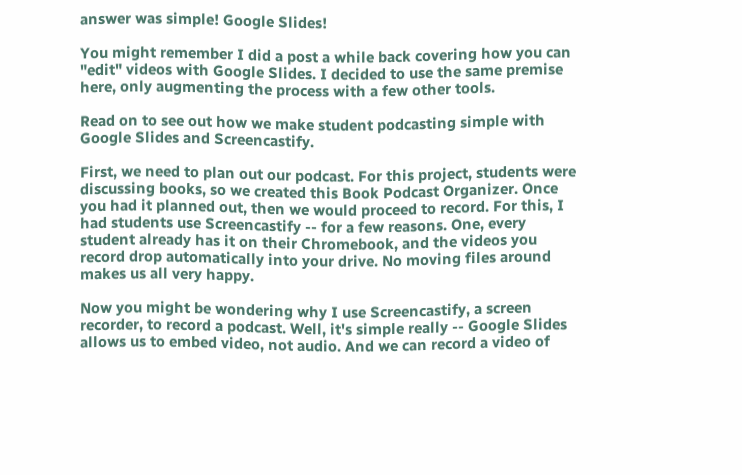answer was simple! Google Slides!

You might remember I did a post a while back covering how you can "edit" videos with Google Slides. I decided to use the same premise here, only augmenting the process with a few other tools.

Read on to see out how we make student podcasting simple with Google Slides and Screencastify.

First, we need to plan out our podcast. For this project, students were discussing books, so we created this Book Podcast Organizer. Once you had it planned out, then we would proceed to record. For this, I had students use Screencastify -- for a few reasons. One, every student already has it on their Chromebook, and the videos you record drop automatically into your drive. No moving files around makes us all very happy.

Now you might be wondering why I use Screencastify, a screen recorder, to record a podcast. Well, it's simple really -- Google Slides allows us to embed video, not audio. And we can record a video of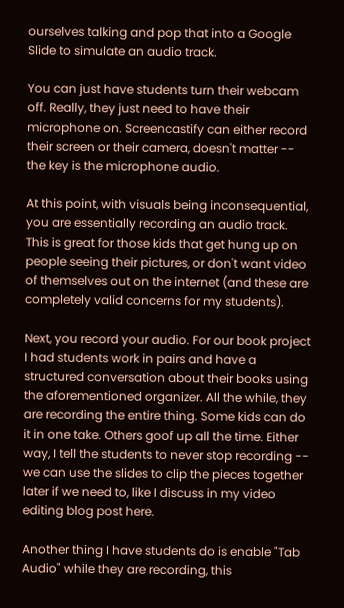ourselves talking and pop that into a Google Slide to simulate an audio track.

You can just have students turn their webcam off. Really, they just need to have their microphone on. Screencastify can either record their screen or their camera, doesn't matter -- the key is the microphone audio.

At this point, with visuals being inconsequential, you are essentially recording an audio track. This is great for those kids that get hung up on people seeing their pictures, or don't want video of themselves out on the internet (and these are completely valid concerns for my students).

Next, you record your audio. For our book project I had students work in pairs and have a structured conversation about their books using the aforementioned organizer. All the while, they are recording the entire thing. Some kids can do it in one take. Others goof up all the time. Either way, I tell the students to never stop recording -- we can use the slides to clip the pieces together later if we need to, like I discuss in my video editing blog post here.

Another thing I have students do is enable "Tab Audio" while they are recording, this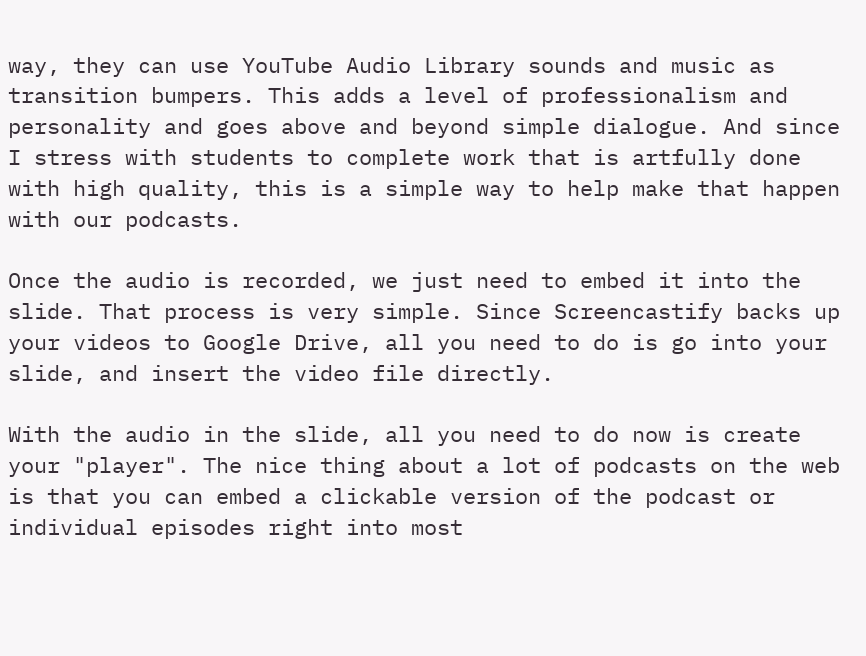way, they can use YouTube Audio Library sounds and music as transition bumpers. This adds a level of professionalism and personality and goes above and beyond simple dialogue. And since I stress with students to complete work that is artfully done with high quality, this is a simple way to help make that happen with our podcasts.

Once the audio is recorded, we just need to embed it into the slide. That process is very simple. Since Screencastify backs up your videos to Google Drive, all you need to do is go into your slide, and insert the video file directly.

With the audio in the slide, all you need to do now is create your "player". The nice thing about a lot of podcasts on the web is that you can embed a clickable version of the podcast or individual episodes right into most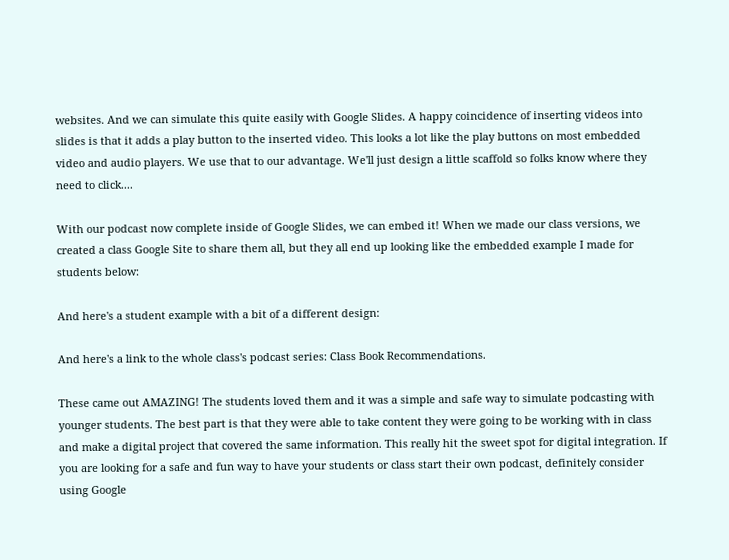websites. And we can simulate this quite easily with Google Slides. A happy coincidence of inserting videos into slides is that it adds a play button to the inserted video. This looks a lot like the play buttons on most embedded video and audio players. We use that to our advantage. We'll just design a little scaffold so folks know where they need to click....

With our podcast now complete inside of Google Slides, we can embed it! When we made our class versions, we created a class Google Site to share them all, but they all end up looking like the embedded example I made for students below:

And here's a student example with a bit of a different design:

And here's a link to the whole class's podcast series: Class Book Recommendations.

These came out AMAZING! The students loved them and it was a simple and safe way to simulate podcasting with younger students. The best part is that they were able to take content they were going to be working with in class and make a digital project that covered the same information. This really hit the sweet spot for digital integration. If you are looking for a safe and fun way to have your students or class start their own podcast, definitely consider using Google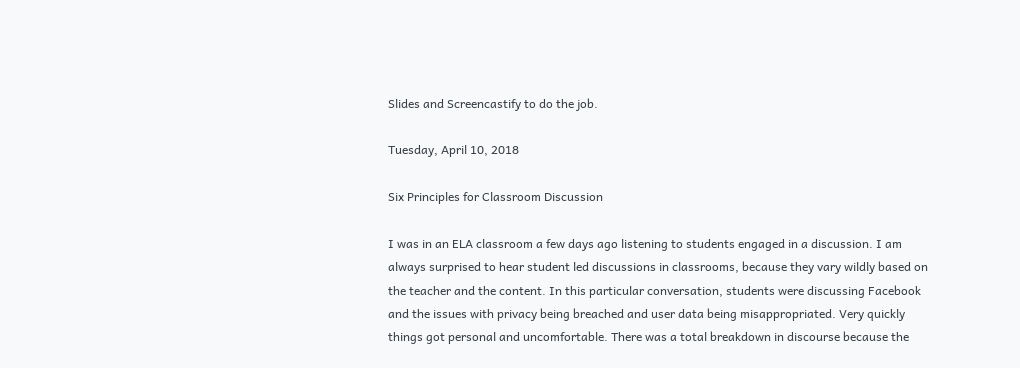Slides and Screencastify to do the job.

Tuesday, April 10, 2018

Six Principles for Classroom Discussion

I was in an ELA classroom a few days ago listening to students engaged in a discussion. I am always surprised to hear student led discussions in classrooms, because they vary wildly based on the teacher and the content. In this particular conversation, students were discussing Facebook and the issues with privacy being breached and user data being misappropriated. Very quickly things got personal and uncomfortable. There was a total breakdown in discourse because the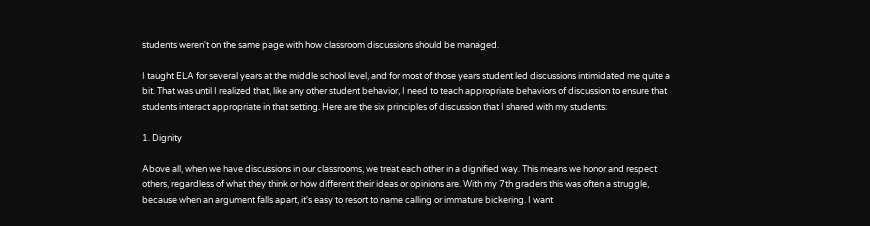students weren't on the same page with how classroom discussions should be managed.

I taught ELA for several years at the middle school level, and for most of those years student led discussions intimidated me quite a bit. That was until I realized that, like any other student behavior, I need to teach appropriate behaviors of discussion to ensure that students interact appropriate in that setting. Here are the six principles of discussion that I shared with my students:

1. Dignity

Above all, when we have discussions in our classrooms, we treat each other in a dignified way. This means we honor and respect others, regardless of what they think or how different their ideas or opinions are. With my 7th graders this was often a struggle, because when an argument falls apart, it's easy to resort to name calling or immature bickering. I want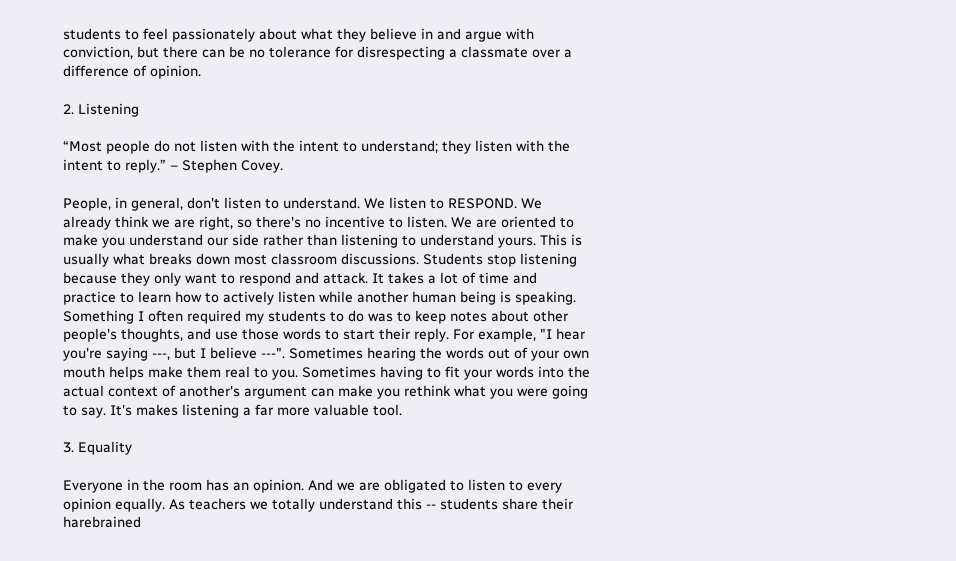students to feel passionately about what they believe in and argue with conviction, but there can be no tolerance for disrespecting a classmate over a difference of opinion.

2. Listening

“Most people do not listen with the intent to understand; they listen with the intent to reply.” – Stephen Covey.

People, in general, don't listen to understand. We listen to RESPOND. We already think we are right, so there's no incentive to listen. We are oriented to make you understand our side rather than listening to understand yours. This is usually what breaks down most classroom discussions. Students stop listening because they only want to respond and attack. It takes a lot of time and practice to learn how to actively listen while another human being is speaking. Something I often required my students to do was to keep notes about other people's thoughts, and use those words to start their reply. For example, "I hear you're saying ---, but I believe ---". Sometimes hearing the words out of your own mouth helps make them real to you. Sometimes having to fit your words into the actual context of another's argument can make you rethink what you were going to say. It's makes listening a far more valuable tool.

3. Equality

Everyone in the room has an opinion. And we are obligated to listen to every opinion equally. As teachers we totally understand this -- students share their harebrained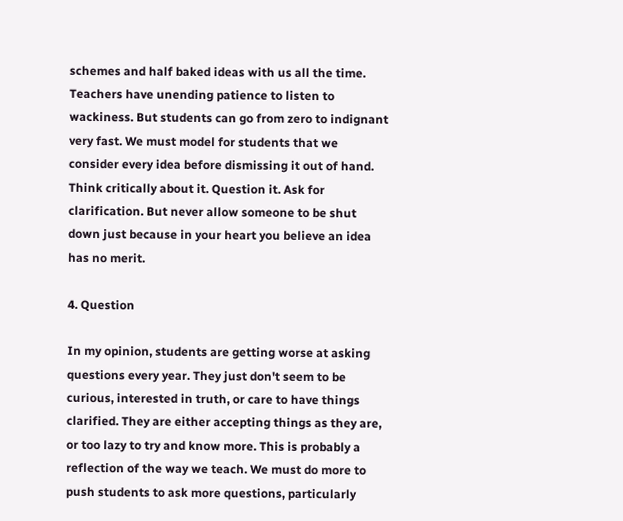schemes and half baked ideas with us all the time. Teachers have unending patience to listen to wackiness. But students can go from zero to indignant very fast. We must model for students that we consider every idea before dismissing it out of hand. Think critically about it. Question it. Ask for clarification. But never allow someone to be shut down just because in your heart you believe an idea has no merit.

4. Question

In my opinion, students are getting worse at asking questions every year. They just don't seem to be curious, interested in truth, or care to have things clarified. They are either accepting things as they are, or too lazy to try and know more. This is probably a reflection of the way we teach. We must do more to push students to ask more questions, particularly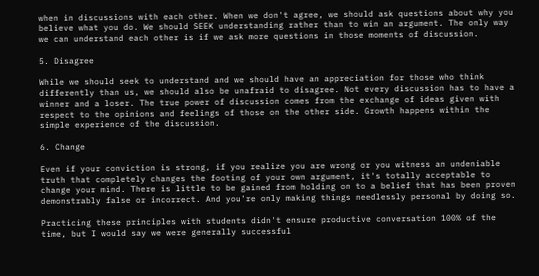when in discussions with each other. When we don't agree, we should ask questions about why you believe what you do. We should SEEK understanding rather than to win an argument. The only way we can understand each other is if we ask more questions in those moments of discussion.

5. Disagree

While we should seek to understand and we should have an appreciation for those who think differently than us, we should also be unafraid to disagree. Not every discussion has to have a winner and a loser. The true power of discussion comes from the exchange of ideas given with respect to the opinions and feelings of those on the other side. Growth happens within the simple experience of the discussion.

6. Change

Even if your conviction is strong, if you realize you are wrong or you witness an undeniable truth that completely changes the footing of your own argument, it's totally acceptable to change your mind. There is little to be gained from holding on to a belief that has been proven demonstrably false or incorrect. And you're only making things needlessly personal by doing so.

Practicing these principles with students didn't ensure productive conversation 100% of the time, but I would say we were generally successful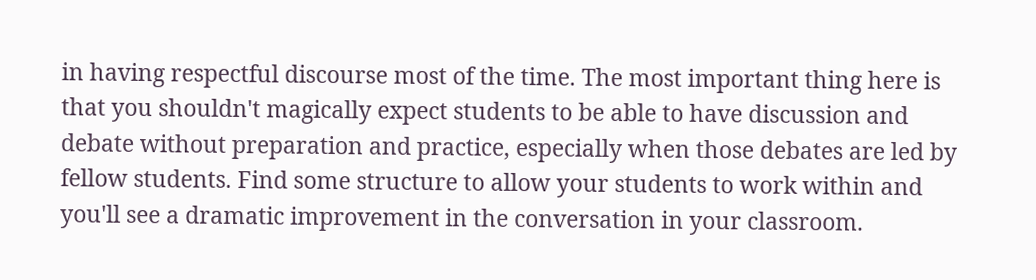in having respectful discourse most of the time. The most important thing here is that you shouldn't magically expect students to be able to have discussion and debate without preparation and practice, especially when those debates are led by fellow students. Find some structure to allow your students to work within and you'll see a dramatic improvement in the conversation in your classroom.